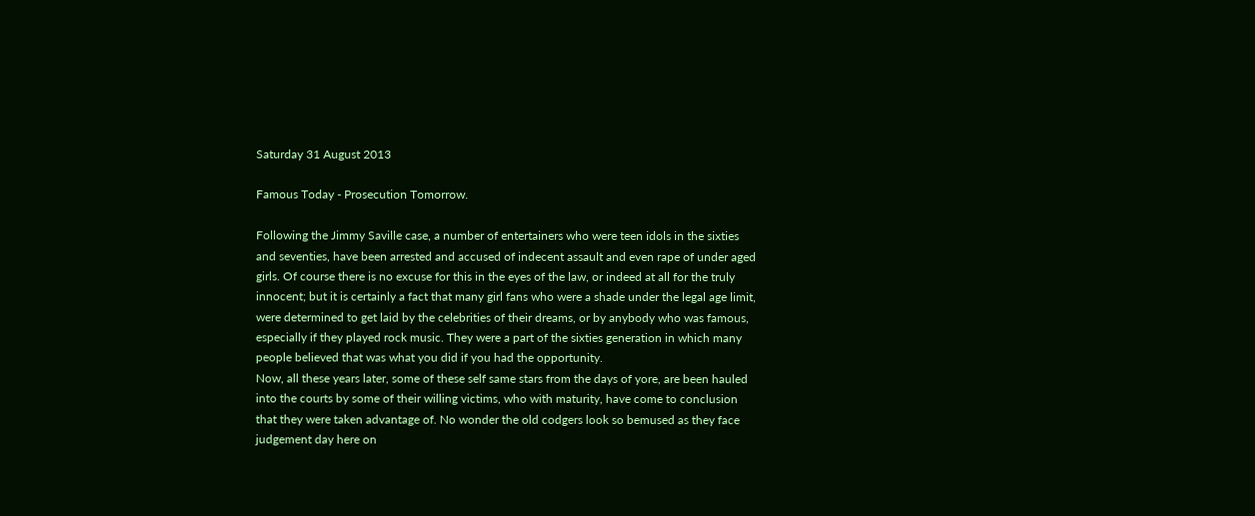Saturday 31 August 2013

Famous Today - Prosecution Tomorrow.

Following the Jimmy Saville case, a number of entertainers who were teen idols in the sixties and seventies, have been arrested and accused of indecent assault and even rape of under aged girls. Of course there is no excuse for this in the eyes of the law, or indeed at all for the truly innocent; but it is certainly a fact that many girl fans who were a shade under the legal age limit, were determined to get laid by the celebrities of their dreams, or by anybody who was famous, especially if they played rock music. They were a part of the sixties generation in which many people believed that was what you did if you had the opportunity.
Now, all these years later, some of these self same stars from the days of yore, are been hauled into the courts by some of their willing victims, who with maturity, have come to conclusion that they were taken advantage of. No wonder the old codgers look so bemused as they face judgement day here on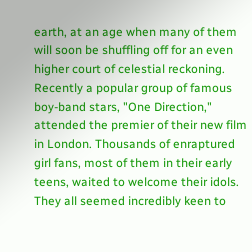earth, at an age when many of them will soon be shuffling off for an even higher court of celestial reckoning.
Recently a popular group of famous boy-band stars, "One Direction," attended the premier of their new film in London. Thousands of enraptured girl fans, most of them in their early teens, waited to welcome their idols. They all seemed incredibly keen to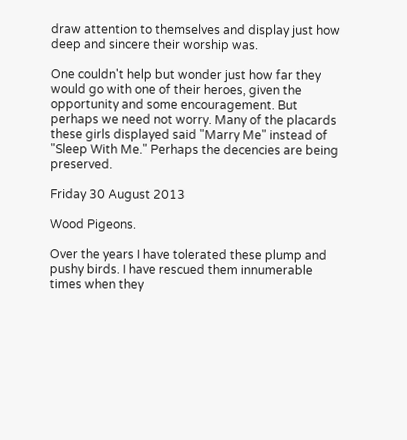draw attention to themselves and display just how deep and sincere their worship was.

One couldn't help but wonder just how far they would go with one of their heroes, given the opportunity and some encouragement. But perhaps we need not worry. Many of the placards these girls displayed said "Marry Me" instead of "Sleep With Me." Perhaps the decencies are being preserved.

Friday 30 August 2013

Wood Pigeons.

Over the years I have tolerated these plump and pushy birds. I have rescued them innumerable times when they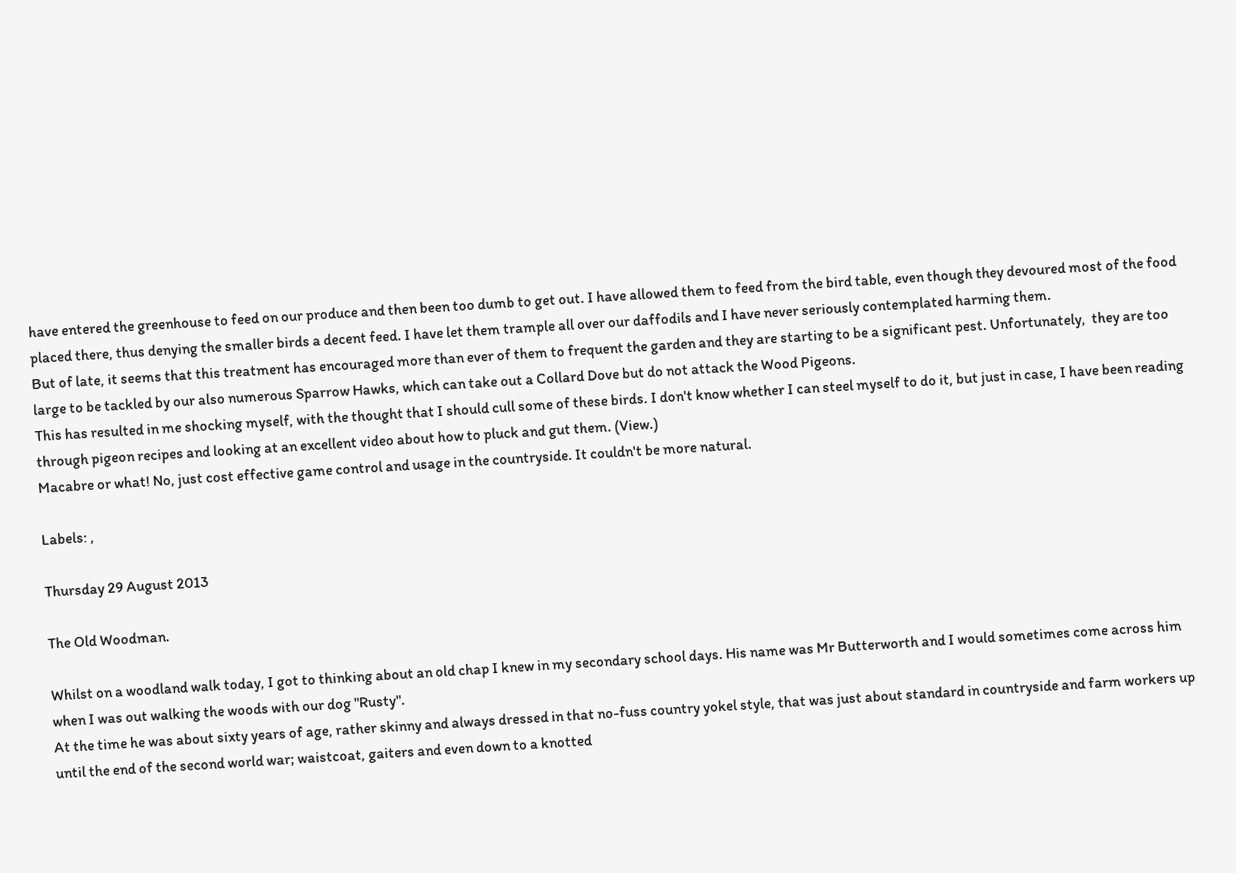have entered the greenhouse to feed on our produce and then been too dumb to get out. I have allowed them to feed from the bird table, even though they devoured most of the food placed there, thus denying the smaller birds a decent feed. I have let them trample all over our daffodils and I have never seriously contemplated harming them.
But of late, it seems that this treatment has encouraged more than ever of them to frequent the garden and they are starting to be a significant pest. Unfortunately,  they are too large to be tackled by our also numerous Sparrow Hawks, which can take out a Collard Dove but do not attack the Wood Pigeons.
This has resulted in me shocking myself, with the thought that I should cull some of these birds. I don't know whether I can steel myself to do it, but just in case, I have been reading through pigeon recipes and looking at an excellent video about how to pluck and gut them. (View.)
Macabre or what! No, just cost effective game control and usage in the countryside. It couldn't be more natural.

Labels: ,

Thursday 29 August 2013

The Old Woodman.

Whilst on a woodland walk today, I got to thinking about an old chap I knew in my secondary school days. His name was Mr Butterworth and I would sometimes come across him when I was out walking the woods with our dog "Rusty".
At the time he was about sixty years of age, rather skinny and always dressed in that no-fuss country yokel style, that was just about standard in countryside and farm workers up until the end of the second world war; waistcoat, gaiters and even down to a knotted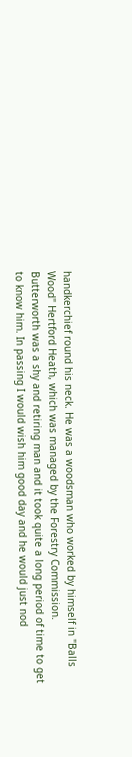handkerchief round his neck. He was a woodsman who worked by himself in "Balls Wood" Hertford Heath, which was managed by the Forestry Commission.
Butterworth was a shy and retiring man and it took quite a long period of time to get to know him. In passing I would wish him good day and he would just nod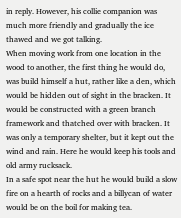in reply. However, his collie companion was much more friendly and gradually the ice thawed and we got talking.
When moving work from one location in the wood to another, the first thing he would do, was build himself a hut, rather like a den, which would be hidden out of sight in the bracken. It would be constructed with a green branch framework and thatched over with bracken. It was only a temporary shelter, but it kept out the wind and rain. Here he would keep his tools and old army rucksack.
In a safe spot near the hut he would build a slow fire on a hearth of rocks and a billycan of water would be on the boil for making tea.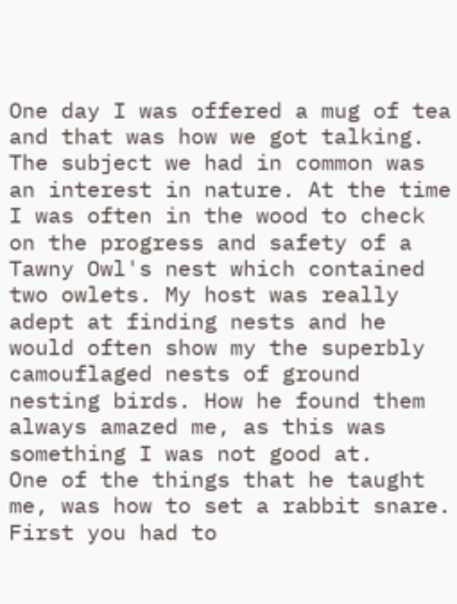One day I was offered a mug of tea and that was how we got talking. The subject we had in common was an interest in nature. At the time I was often in the wood to check on the progress and safety of a Tawny Owl's nest which contained two owlets. My host was really adept at finding nests and he would often show my the superbly camouflaged nests of ground nesting birds. How he found them always amazed me, as this was something I was not good at.
One of the things that he taught me, was how to set a rabbit snare. First you had to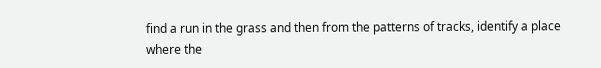find a run in the grass and then from the patterns of tracks, identify a place where the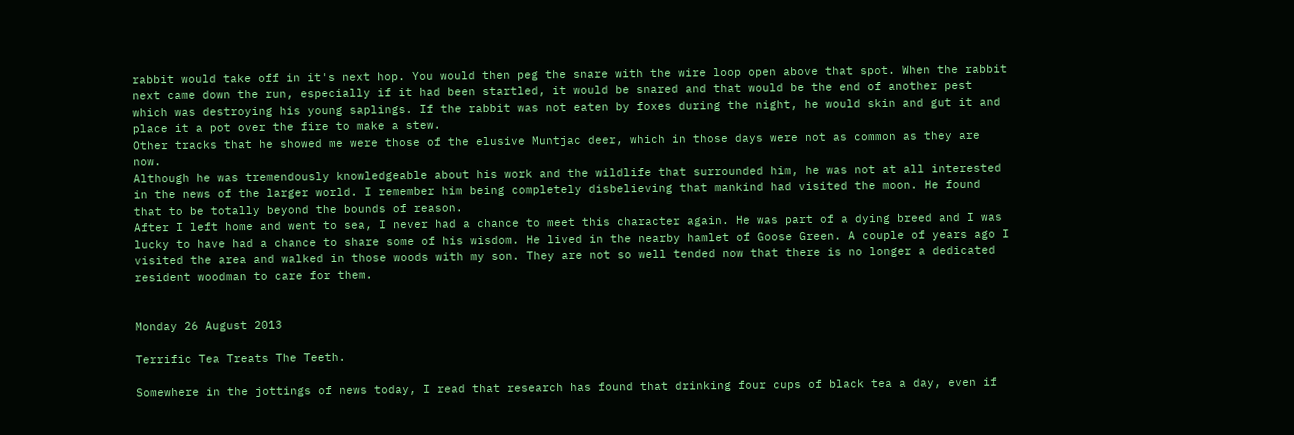rabbit would take off in it's next hop. You would then peg the snare with the wire loop open above that spot. When the rabbit next came down the run, especially if it had been startled, it would be snared and that would be the end of another pest which was destroying his young saplings. If the rabbit was not eaten by foxes during the night, he would skin and gut it and place it a pot over the fire to make a stew.
Other tracks that he showed me were those of the elusive Muntjac deer, which in those days were not as common as they are now.
Although he was tremendously knowledgeable about his work and the wildlife that surrounded him, he was not at all interested in the news of the larger world. I remember him being completely disbelieving that mankind had visited the moon. He found that to be totally beyond the bounds of reason.
After I left home and went to sea, I never had a chance to meet this character again. He was part of a dying breed and I was lucky to have had a chance to share some of his wisdom. He lived in the nearby hamlet of Goose Green. A couple of years ago I visited the area and walked in those woods with my son. They are not so well tended now that there is no longer a dedicated resident woodman to care for them.


Monday 26 August 2013

Terrific Tea Treats The Teeth.

Somewhere in the jottings of news today, I read that research has found that drinking four cups of black tea a day, even if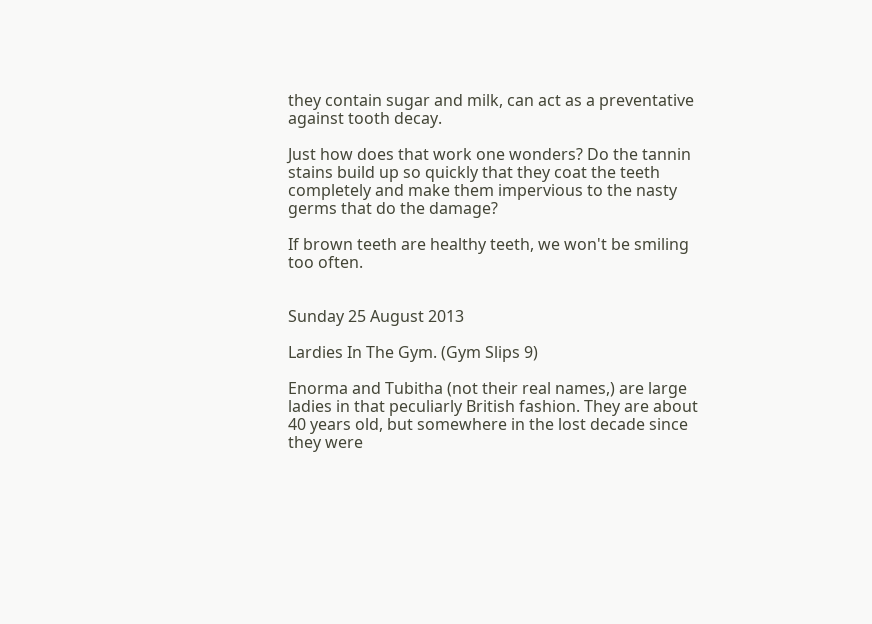they contain sugar and milk, can act as a preventative against tooth decay.

Just how does that work one wonders? Do the tannin stains build up so quickly that they coat the teeth completely and make them impervious to the nasty germs that do the damage?

If brown teeth are healthy teeth, we won't be smiling too often.


Sunday 25 August 2013

Lardies In The Gym. (Gym Slips 9)

Enorma and Tubitha (not their real names,) are large ladies in that peculiarly British fashion. They are about 40 years old, but somewhere in the lost decade since they were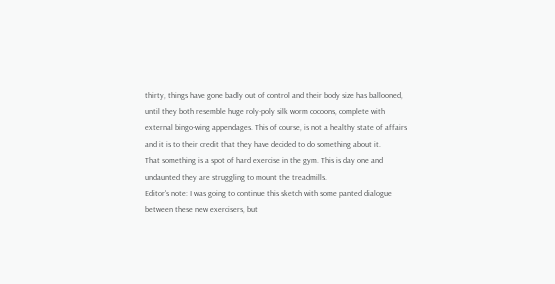thirty, things have gone badly out of control and their body size has ballooned, until they both resemble huge roly-poly silk worm cocoons, complete with external bingo-wing appendages. This of course, is not a healthy state of affairs and it is to their credit that they have decided to do something about it.
That something is a spot of hard exercise in the gym. This is day one and undaunted they are struggling to mount the treadmills.
Editor's note: I was going to continue this sketch with some panted dialogue between these new exercisers, but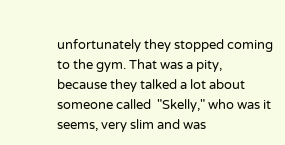unfortunately they stopped coming to the gym. That was a pity, because they talked a lot about someone called  "Skelly," who was it seems, very slim and was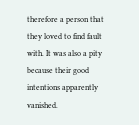therefore a person that they loved to find fault with. It was also a pity because their good intentions apparently vanished.